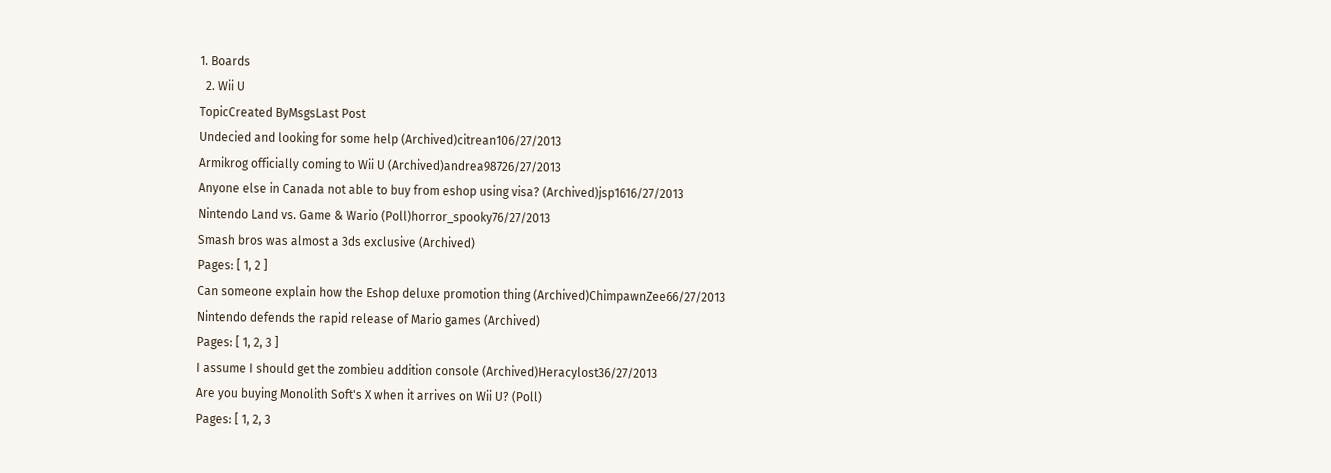1. Boards
  2. Wii U
TopicCreated ByMsgsLast Post
Undecied and looking for some help (Archived)citrean106/27/2013
Armikrog officially coming to Wii U (Archived)andrea98726/27/2013
Anyone else in Canada not able to buy from eshop using visa? (Archived)jsp1616/27/2013
Nintendo Land vs. Game & Wario (Poll)horror_spooky76/27/2013
Smash bros was almost a 3ds exclusive (Archived)
Pages: [ 1, 2 ]
Can someone explain how the Eshop deluxe promotion thing (Archived)ChimpawnZee66/27/2013
Nintendo defends the rapid release of Mario games (Archived)
Pages: [ 1, 2, 3 ]
I assume I should get the zombieu addition console (Archived)Heracylost36/27/2013
Are you buying Monolith Soft's X when it arrives on Wii U? (Poll)
Pages: [ 1, 2, 3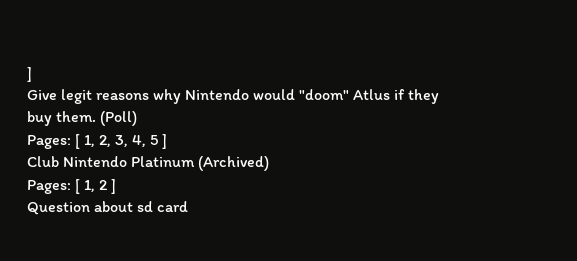]
Give legit reasons why Nintendo would "doom" Atlus if they buy them. (Poll)
Pages: [ 1, 2, 3, 4, 5 ]
Club Nintendo Platinum (Archived)
Pages: [ 1, 2 ]
Question about sd card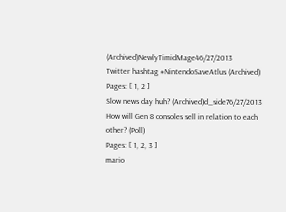(Archived)NewlyTimidMage46/27/2013
Twitter hashtag #NintendoSaveAtlus (Archived)
Pages: [ 1, 2 ]
Slow news day huh? (Archived)d_side76/27/2013
How will Gen 8 consoles sell in relation to each other? (Poll)
Pages: [ 1, 2, 3 ]
mario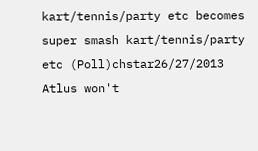kart/tennis/party etc becomes super smash kart/tennis/party etc (Poll)chstar26/27/2013
Atlus won't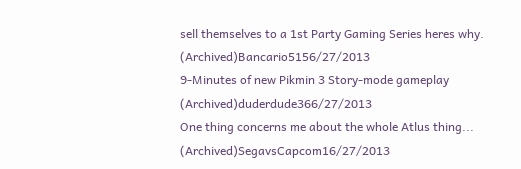sell themselves to a 1st Party Gaming Series heres why. (Archived)Bancario5156/27/2013
9-Minutes of new Pikmin 3 Story-mode gameplay (Archived)duderdude366/27/2013
One thing concerns me about the whole Atlus thing... (Archived)SegavsCapcom16/27/2013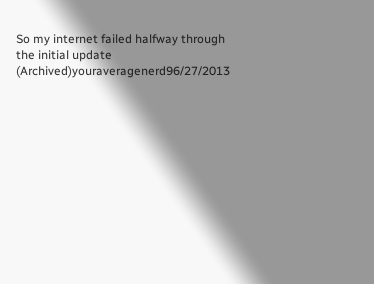So my internet failed halfway through the initial update (Archived)youraveragenerd96/27/2013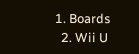1. Boards
  2. Wii U